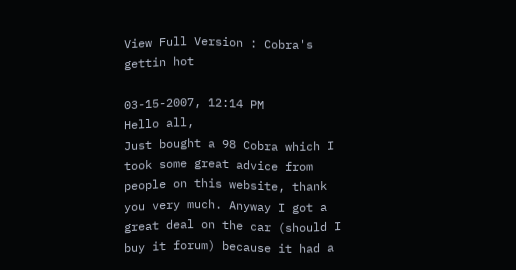View Full Version : Cobra's gettin hot

03-15-2007, 12:14 PM
Hello all,
Just bought a 98 Cobra which I took some great advice from people on this website, thank you very much. Anyway I got a great deal on the car (should I buy it forum) because it had a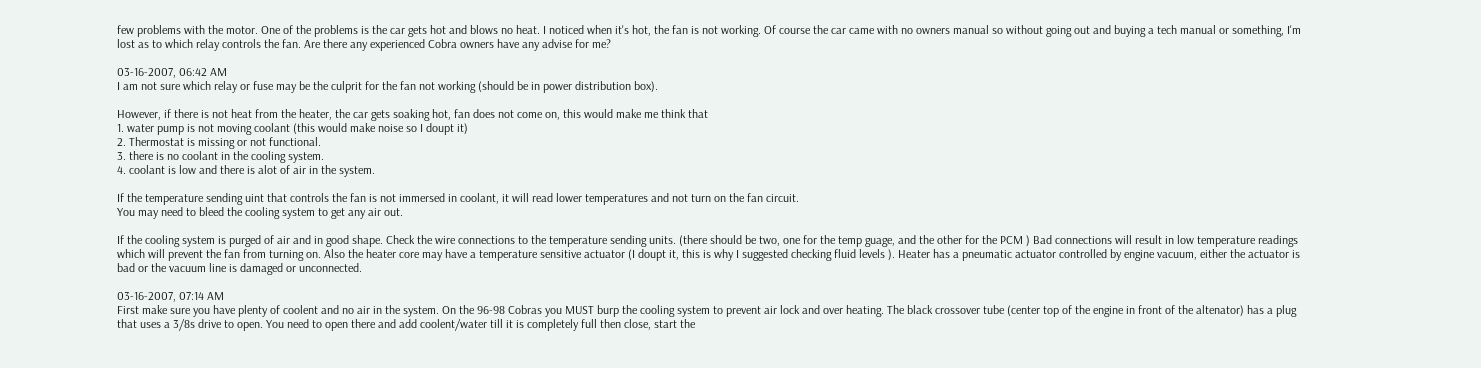few problems with the motor. One of the problems is the car gets hot and blows no heat. I noticed when it's hot, the fan is not working. Of course the car came with no owners manual so without going out and buying a tech manual or something, I'm lost as to which relay controls the fan. Are there any experienced Cobra owners have any advise for me?

03-16-2007, 06:42 AM
I am not sure which relay or fuse may be the culprit for the fan not working (should be in power distribution box).

However, if there is not heat from the heater, the car gets soaking hot, fan does not come on, this would make me think that
1. water pump is not moving coolant (this would make noise so I doupt it)
2. Thermostat is missing or not functional.
3. there is no coolant in the cooling system.
4. coolant is low and there is alot of air in the system.

If the temperature sending uint that controls the fan is not immersed in coolant, it will read lower temperatures and not turn on the fan circuit.
You may need to bleed the cooling system to get any air out.

If the cooling system is purged of air and in good shape. Check the wire connections to the temperature sending units. (there should be two, one for the temp guage, and the other for the PCM ) Bad connections will result in low temperature readings which will prevent the fan from turning on. Also the heater core may have a temperature sensitive actuator (I doupt it, this is why I suggested checking fluid levels ). Heater has a pneumatic actuator controlled by engine vacuum, either the actuator is bad or the vacuum line is damaged or unconnected.

03-16-2007, 07:14 AM
First make sure you have plenty of coolent and no air in the system. On the 96-98 Cobras you MUST burp the cooling system to prevent air lock and over heating. The black crossover tube (center top of the engine in front of the altenator) has a plug that uses a 3/8s drive to open. You need to open there and add coolent/water till it is completely full then close, start the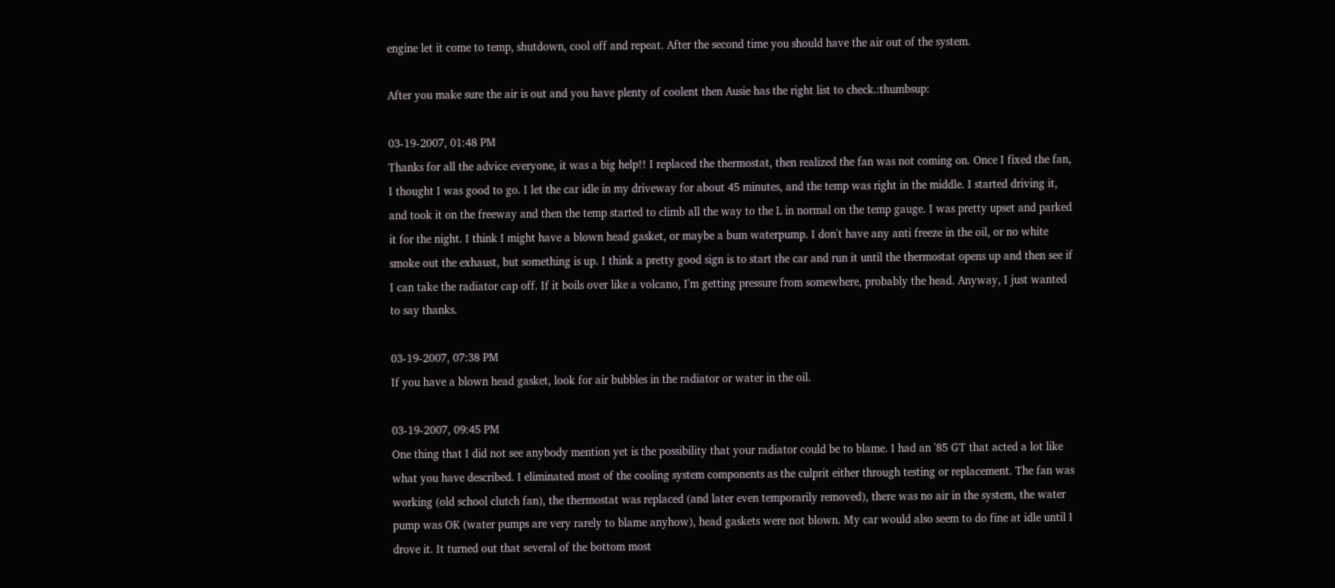engine let it come to temp, shutdown, cool off and repeat. After the second time you should have the air out of the system.

After you make sure the air is out and you have plenty of coolent then Ausie has the right list to check.:thumbsup:

03-19-2007, 01:48 PM
Thanks for all the advice everyone, it was a big help!! I replaced the thermostat, then realized the fan was not coming on. Once I fixed the fan, I thought I was good to go. I let the car idle in my driveway for about 45 minutes, and the temp was right in the middle. I started driving it, and took it on the freeway and then the temp started to climb all the way to the L in normal on the temp gauge. I was pretty upset and parked it for the night. I think I might have a blown head gasket, or maybe a bum waterpump. I don't have any anti freeze in the oil, or no white smoke out the exhaust, but something is up. I think a pretty good sign is to start the car and run it until the thermostat opens up and then see if I can take the radiator cap off. If it boils over like a volcano, I'm getting pressure from somewhere, probably the head. Anyway, I just wanted to say thanks.

03-19-2007, 07:38 PM
If you have a blown head gasket, look for air bubbles in the radiator or water in the oil.

03-19-2007, 09:45 PM
One thing that I did not see anybody mention yet is the possibility that your radiator could be to blame. I had an '85 GT that acted a lot like what you have described. I eliminated most of the cooling system components as the culprit either through testing or replacement. The fan was working (old school clutch fan), the thermostat was replaced (and later even temporarily removed), there was no air in the system, the water pump was OK (water pumps are very rarely to blame anyhow), head gaskets were not blown. My car would also seem to do fine at idle until I drove it. It turned out that several of the bottom most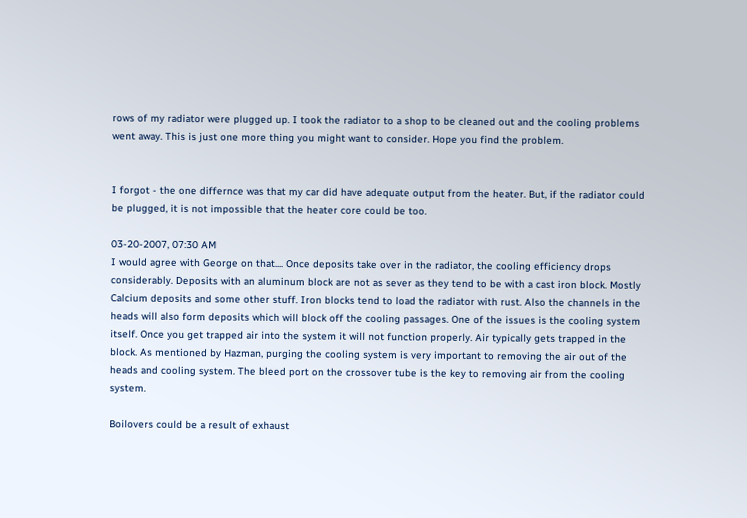rows of my radiator were plugged up. I took the radiator to a shop to be cleaned out and the cooling problems went away. This is just one more thing you might want to consider. Hope you find the problem.


I forgot - the one differnce was that my car did have adequate output from the heater. But, if the radiator could be plugged, it is not impossible that the heater core could be too.

03-20-2007, 07:30 AM
I would agree with George on that.... Once deposits take over in the radiator, the cooling efficiency drops considerably. Deposits with an aluminum block are not as sever as they tend to be with a cast iron block. Mostly Calcium deposits and some other stuff. Iron blocks tend to load the radiator with rust. Also the channels in the heads will also form deposits which will block off the cooling passages. One of the issues is the cooling system itself. Once you get trapped air into the system it will not function properly. Air typically gets trapped in the block. As mentioned by Hazman, purging the cooling system is very important to removing the air out of the heads and cooling system. The bleed port on the crossover tube is the key to removing air from the cooling system.

Boilovers could be a result of exhaust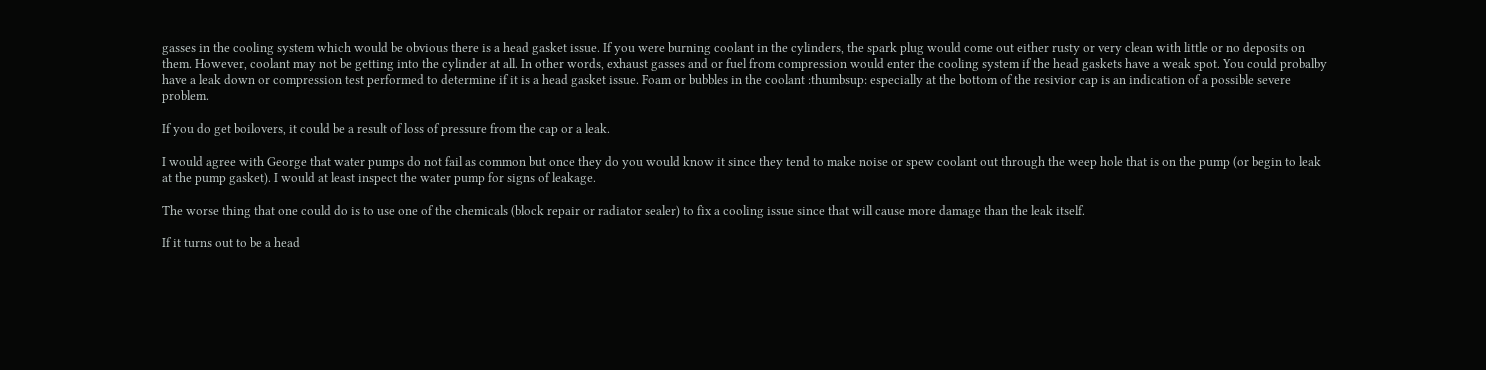gasses in the cooling system which would be obvious there is a head gasket issue. If you were burning coolant in the cylinders, the spark plug would come out either rusty or very clean with little or no deposits on them. However, coolant may not be getting into the cylinder at all. In other words, exhaust gasses and or fuel from compression would enter the cooling system if the head gaskets have a weak spot. You could probalby have a leak down or compression test performed to determine if it is a head gasket issue. Foam or bubbles in the coolant :thumbsup: especially at the bottom of the resivior cap is an indication of a possible severe problem.

If you do get boilovers, it could be a result of loss of pressure from the cap or a leak.

I would agree with George that water pumps do not fail as common but once they do you would know it since they tend to make noise or spew coolant out through the weep hole that is on the pump (or begin to leak at the pump gasket). I would at least inspect the water pump for signs of leakage.

The worse thing that one could do is to use one of the chemicals (block repair or radiator sealer) to fix a cooling issue since that will cause more damage than the leak itself.

If it turns out to be a head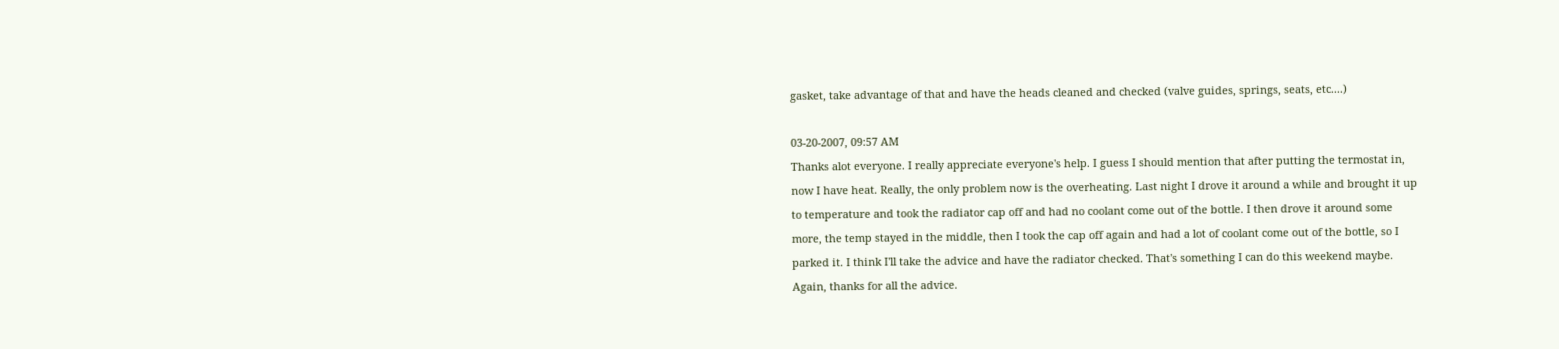gasket, take advantage of that and have the heads cleaned and checked (valve guides, springs, seats, etc....)

03-20-2007, 09:57 AM
Thanks alot everyone. I really appreciate everyone's help. I guess I should mention that after putting the termostat in, now I have heat. Really, the only problem now is the overheating. Last night I drove it around a while and brought it up to temperature and took the radiator cap off and had no coolant come out of the bottle. I then drove it around some more, the temp stayed in the middle, then I took the cap off again and had a lot of coolant come out of the bottle, so I parked it. I think I'll take the advice and have the radiator checked. That's something I can do this weekend maybe. Again, thanks for all the advice.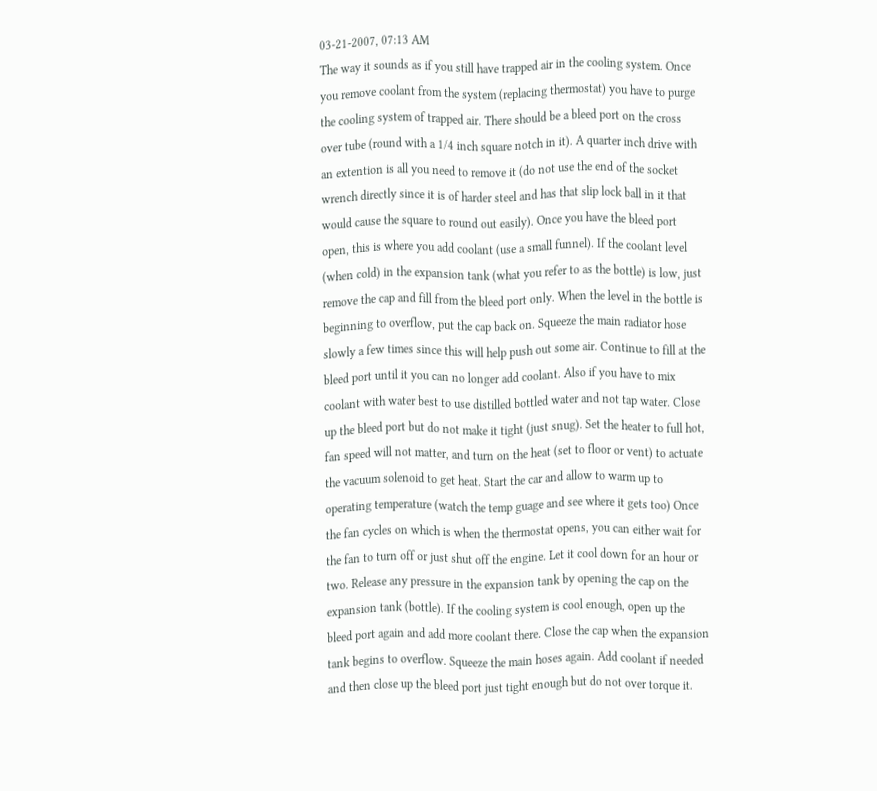03-21-2007, 07:13 AM
The way it sounds as if you still have trapped air in the cooling system. Once you remove coolant from the system (replacing thermostat) you have to purge the cooling system of trapped air. There should be a bleed port on the cross over tube (round with a 1/4 inch square notch in it). A quarter inch drive with an extention is all you need to remove it (do not use the end of the socket wrench directly since it is of harder steel and has that slip lock ball in it that would cause the square to round out easily). Once you have the bleed port open, this is where you add coolant (use a small funnel). If the coolant level (when cold) in the expansion tank (what you refer to as the bottle) is low, just remove the cap and fill from the bleed port only. When the level in the bottle is beginning to overflow, put the cap back on. Squeeze the main radiator hose slowly a few times since this will help push out some air. Continue to fill at the bleed port until it you can no longer add coolant. Also if you have to mix coolant with water best to use distilled bottled water and not tap water. Close up the bleed port but do not make it tight (just snug). Set the heater to full hot, fan speed will not matter, and turn on the heat (set to floor or vent) to actuate the vacuum solenoid to get heat. Start the car and allow to warm up to operating temperature (watch the temp guage and see where it gets too) Once the fan cycles on which is when the thermostat opens, you can either wait for the fan to turn off or just shut off the engine. Let it cool down for an hour or two. Release any pressure in the expansion tank by opening the cap on the expansion tank (bottle). If the cooling system is cool enough, open up the bleed port again and add more coolant there. Close the cap when the expansion tank begins to overflow. Squeeze the main hoses again. Add coolant if needed and then close up the bleed port just tight enough but do not over torque it.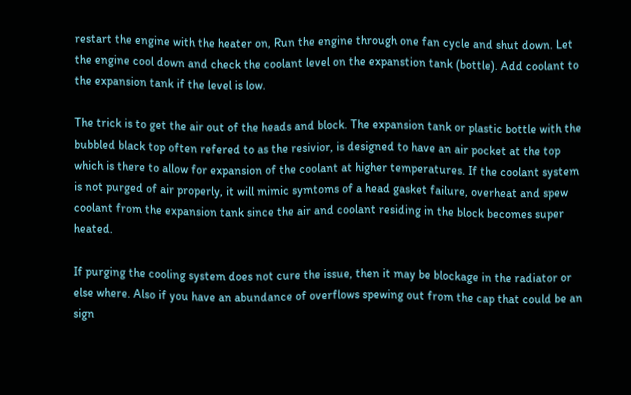restart the engine with the heater on, Run the engine through one fan cycle and shut down. Let the engine cool down and check the coolant level on the expanstion tank (bottle). Add coolant to the expansion tank if the level is low.

The trick is to get the air out of the heads and block. The expansion tank or plastic bottle with the bubbled black top often refered to as the resivior, is designed to have an air pocket at the top which is there to allow for expansion of the coolant at higher temperatures. If the coolant system is not purged of air properly, it will mimic symtoms of a head gasket failure, overheat and spew coolant from the expansion tank since the air and coolant residing in the block becomes super heated.

If purging the cooling system does not cure the issue, then it may be blockage in the radiator or else where. Also if you have an abundance of overflows spewing out from the cap that could be an sign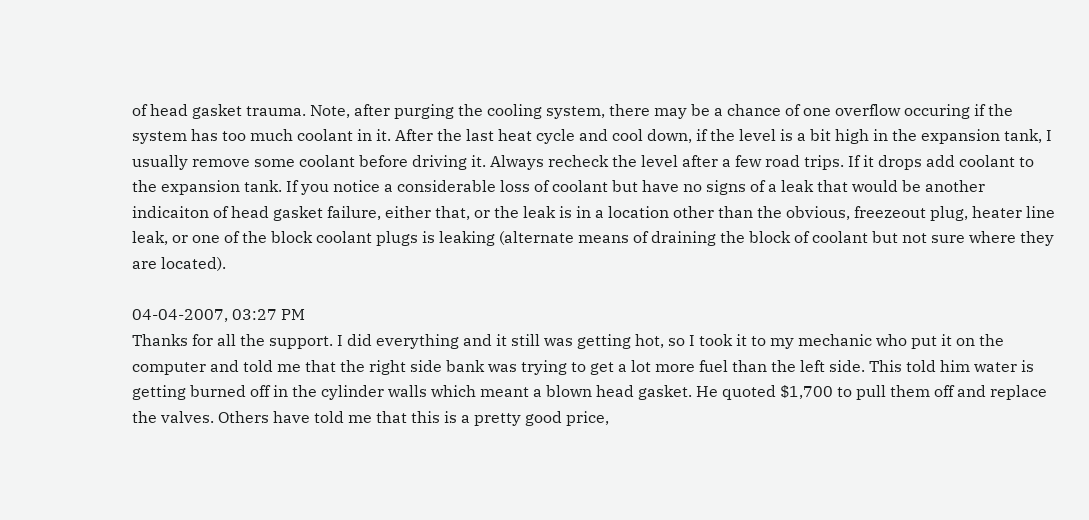of head gasket trauma. Note, after purging the cooling system, there may be a chance of one overflow occuring if the system has too much coolant in it. After the last heat cycle and cool down, if the level is a bit high in the expansion tank, I usually remove some coolant before driving it. Always recheck the level after a few road trips. If it drops add coolant to the expansion tank. If you notice a considerable loss of coolant but have no signs of a leak that would be another indicaiton of head gasket failure, either that, or the leak is in a location other than the obvious, freezeout plug, heater line leak, or one of the block coolant plugs is leaking (alternate means of draining the block of coolant but not sure where they are located).

04-04-2007, 03:27 PM
Thanks for all the support. I did everything and it still was getting hot, so I took it to my mechanic who put it on the computer and told me that the right side bank was trying to get a lot more fuel than the left side. This told him water is getting burned off in the cylinder walls which meant a blown head gasket. He quoted $1,700 to pull them off and replace the valves. Others have told me that this is a pretty good price,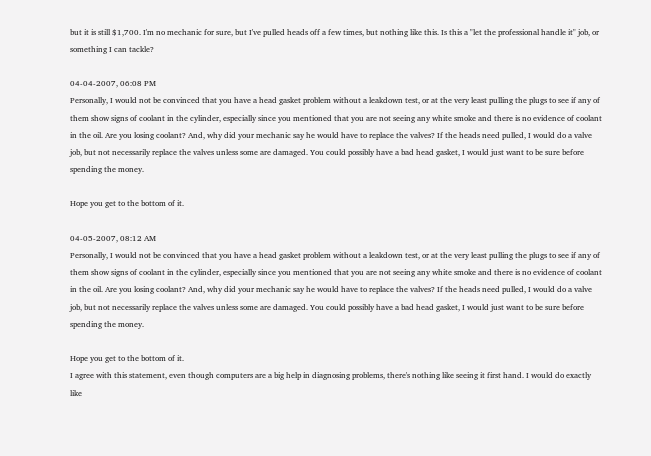but it is still $1,700. I'm no mechanic for sure, but I've pulled heads off a few times, but nothing like this. Is this a "let the professional handle it" job, or something I can tackle?

04-04-2007, 06:08 PM
Personally, I would not be convinced that you have a head gasket problem without a leakdown test, or at the very least pulling the plugs to see if any of them show signs of coolant in the cylinder, especially since you mentioned that you are not seeing any white smoke and there is no evidence of coolant in the oil. Are you losing coolant? And, why did your mechanic say he would have to replace the valves? If the heads need pulled, I would do a valve job, but not necessarily replace the valves unless some are damaged. You could possibly have a bad head gasket, I would just want to be sure before spending the money.

Hope you get to the bottom of it.

04-05-2007, 08:12 AM
Personally, I would not be convinced that you have a head gasket problem without a leakdown test, or at the very least pulling the plugs to see if any of them show signs of coolant in the cylinder, especially since you mentioned that you are not seeing any white smoke and there is no evidence of coolant in the oil. Are you losing coolant? And, why did your mechanic say he would have to replace the valves? If the heads need pulled, I would do a valve job, but not necessarily replace the valves unless some are damaged. You could possibly have a bad head gasket, I would just want to be sure before spending the money.

Hope you get to the bottom of it.
I agree with this statement, even though computers are a big help in diagnosing problems, there's nothing like seeing it first hand. I would do exactly like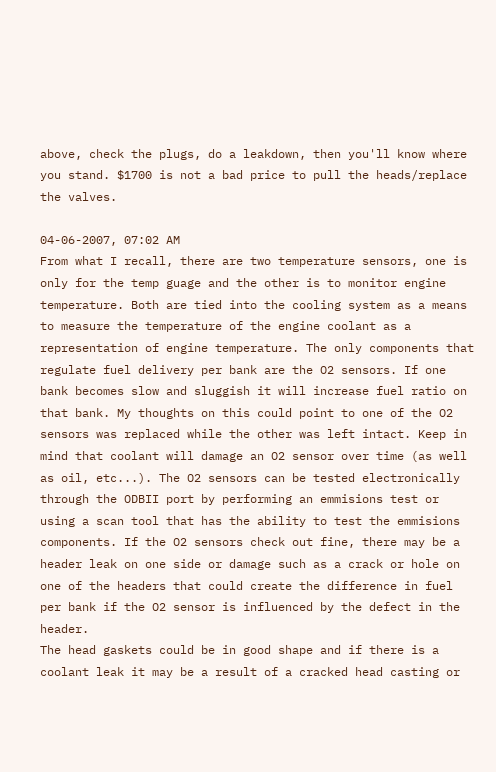above, check the plugs, do a leakdown, then you'll know where you stand. $1700 is not a bad price to pull the heads/replace the valves.

04-06-2007, 07:02 AM
From what I recall, there are two temperature sensors, one is only for the temp guage and the other is to monitor engine temperature. Both are tied into the cooling system as a means to measure the temperature of the engine coolant as a representation of engine temperature. The only components that regulate fuel delivery per bank are the O2 sensors. If one bank becomes slow and sluggish it will increase fuel ratio on that bank. My thoughts on this could point to one of the O2 sensors was replaced while the other was left intact. Keep in mind that coolant will damage an O2 sensor over time (as well as oil, etc...). The O2 sensors can be tested electronically through the ODBII port by performing an emmisions test or using a scan tool that has the ability to test the emmisions components. If the O2 sensors check out fine, there may be a header leak on one side or damage such as a crack or hole on one of the headers that could create the difference in fuel per bank if the O2 sensor is influenced by the defect in the header.
The head gaskets could be in good shape and if there is a coolant leak it may be a result of a cracked head casting or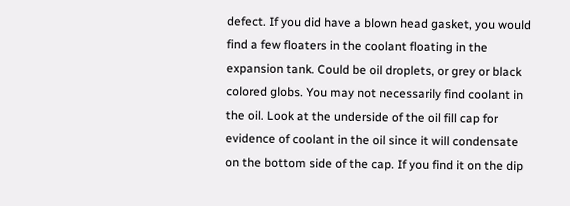defect. If you did have a blown head gasket, you would find a few floaters in the coolant floating in the expansion tank. Could be oil droplets, or grey or black colored globs. You may not necessarily find coolant in the oil. Look at the underside of the oil fill cap for evidence of coolant in the oil since it will condensate on the bottom side of the cap. If you find it on the dip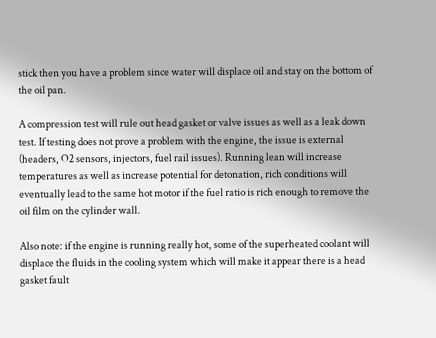stick then you have a problem since water will displace oil and stay on the bottom of the oil pan.

A compression test will rule out head gasket or valve issues as well as a leak down test. If testing does not prove a problem with the engine, the issue is external (headers, O2 sensors, injectors, fuel rail issues). Running lean will increase temperatures as well as increase potential for detonation, rich conditions will eventually lead to the same hot motor if the fuel ratio is rich enough to remove the oil film on the cylinder wall.

Also note: if the engine is running really hot, some of the superheated coolant will displace the fluids in the cooling system which will make it appear there is a head gasket fault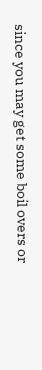since you may get some boil overs or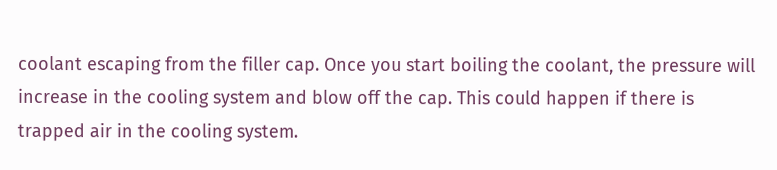coolant escaping from the filler cap. Once you start boiling the coolant, the pressure will increase in the cooling system and blow off the cap. This could happen if there is trapped air in the cooling system.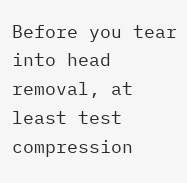Before you tear into head removal, at least test compression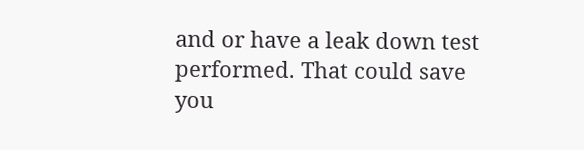and or have a leak down test performed. That could save you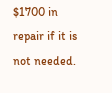$1700 in repair if it is not needed.